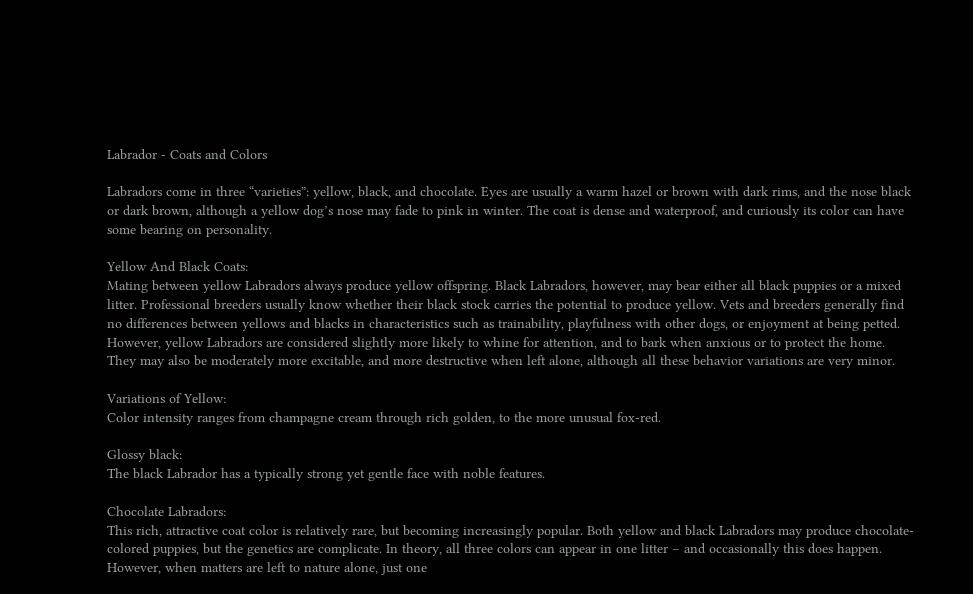Labrador - Coats and Colors

Labradors come in three “varieties”: yellow, black, and chocolate. Eyes are usually a warm hazel or brown with dark rims, and the nose black or dark brown, although a yellow dog’s nose may fade to pink in winter. The coat is dense and waterproof, and curiously its color can have some bearing on personality.

Yellow And Black Coats:
Mating between yellow Labradors always produce yellow offspring. Black Labradors, however, may bear either all black puppies or a mixed litter. Professional breeders usually know whether their black stock carries the potential to produce yellow. Vets and breeders generally find no differences between yellows and blacks in characteristics such as trainability, playfulness with other dogs, or enjoyment at being petted. However, yellow Labradors are considered slightly more likely to whine for attention, and to bark when anxious or to protect the home. They may also be moderately more excitable, and more destructive when left alone, although all these behavior variations are very minor.

Variations of Yellow:
Color intensity ranges from champagne cream through rich golden, to the more unusual fox-red.

Glossy black:
The black Labrador has a typically strong yet gentle face with noble features.

Chocolate Labradors:
This rich, attractive coat color is relatively rare, but becoming increasingly popular. Both yellow and black Labradors may produce chocolate-colored puppies, but the genetics are complicate. In theory, all three colors can appear in one litter – and occasionally this does happen. However, when matters are left to nature alone, just one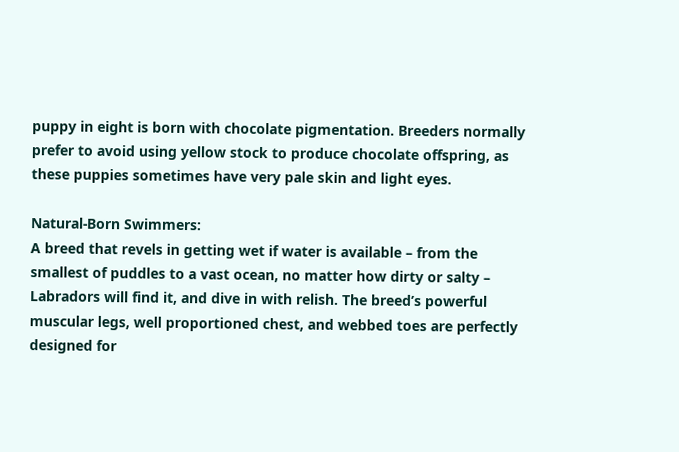puppy in eight is born with chocolate pigmentation. Breeders normally prefer to avoid using yellow stock to produce chocolate offspring, as these puppies sometimes have very pale skin and light eyes.

Natural-Born Swimmers:
A breed that revels in getting wet if water is available – from the smallest of puddles to a vast ocean, no matter how dirty or salty – Labradors will find it, and dive in with relish. The breed’s powerful muscular legs, well proportioned chest, and webbed toes are perfectly designed for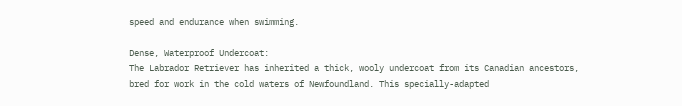speed and endurance when swimming.

Dense, Waterproof Undercoat:
The Labrador Retriever has inherited a thick, wooly undercoat from its Canadian ancestors, bred for work in the cold waters of Newfoundland. This specially-adapted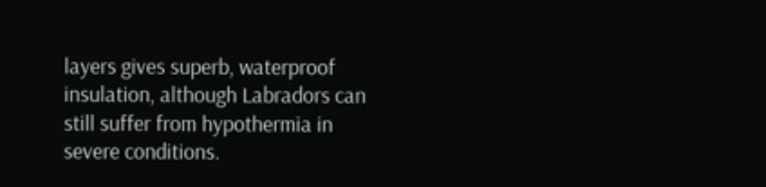layers gives superb, waterproof insulation, although Labradors can still suffer from hypothermia in severe conditions.